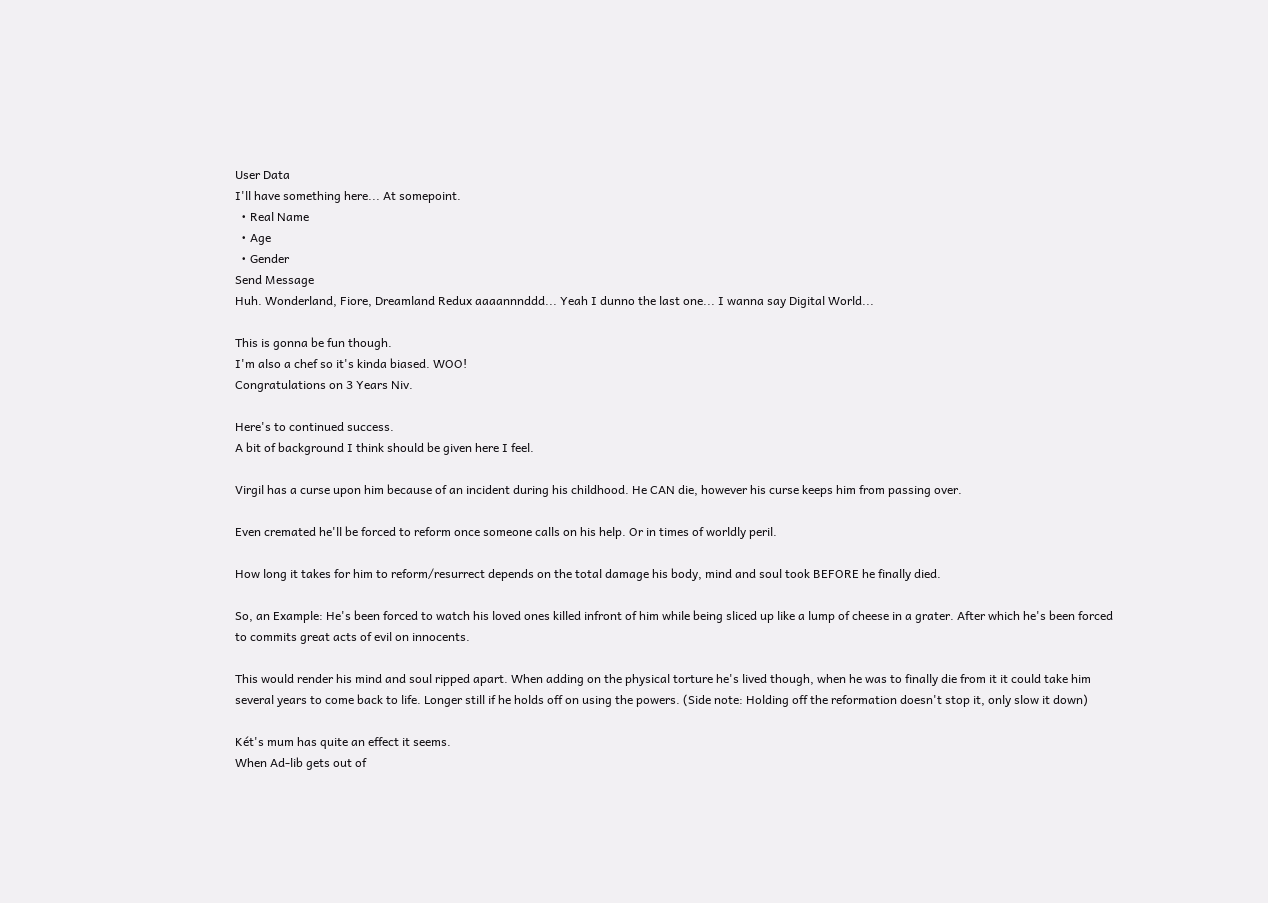User Data
I'll have something here... At somepoint.
  • Real Name
  • Age
  • Gender
Send Message
Huh. Wonderland, Fiore, Dreamland Redux aaaannnddd... Yeah I dunno the last one... I wanna say Digital World...

This is gonna be fun though.
I'm also a chef so it's kinda biased. WOO!
Congratulations on 3 Years Niv.

Here's to continued success.
A bit of background I think should be given here I feel.

Virgil has a curse upon him because of an incident during his childhood. He CAN die, however his curse keeps him from passing over.

Even cremated he'll be forced to reform once someone calls on his help. Or in times of worldly peril.

How long it takes for him to reform/resurrect depends on the total damage his body, mind and soul took BEFORE he finally died.

So, an Example: He's been forced to watch his loved ones killed infront of him while being sliced up like a lump of cheese in a grater. After which he's been forced to commits great acts of evil on innocents.

This would render his mind and soul ripped apart. When adding on the physical torture he's lived though, when he was to finally die from it it could take him several years to come back to life. Longer still if he holds off on using the powers. (Side note: Holding off the reformation doesn't stop it, only slow it down)

Két's mum has quite an effect it seems.
When Ad-lib gets out of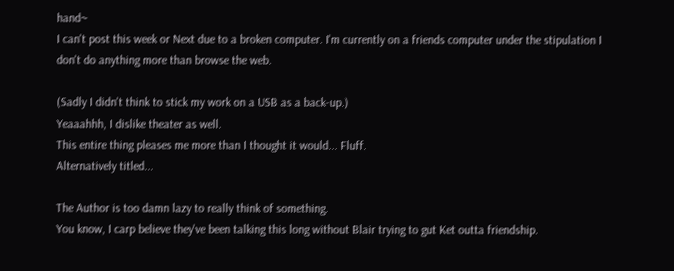hand~
I can't post this week or Next due to a broken computer. I'm currently on a friends computer under the stipulation I don't do anything more than browse the web.

(Sadly I didn't think to stick my work on a USB as a back-up.)
Yeaaahhh, I dislike theater as well.
This entire thing pleases me more than I thought it would... Fluff.
Alternatively titled...

The Author is too damn lazy to really think of something.
You know, I carp believe they've been talking this long without Blair trying to gut Ket outta friendship.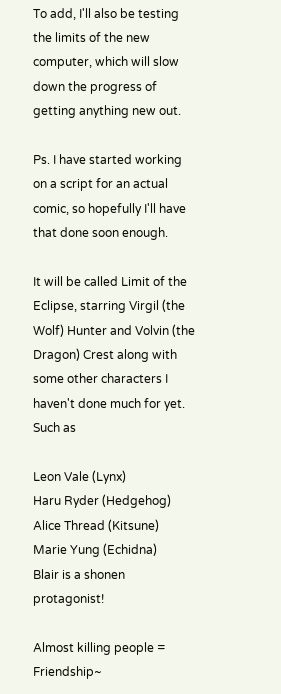To add, I'll also be testing the limits of the new computer, which will slow down the progress of getting anything new out.

Ps. I have started working on a script for an actual comic, so hopefully I'll have that done soon enough.

It will be called Limit of the Eclipse, starring Virgil (the Wolf) Hunter and Volvin (the Dragon) Crest along with some other characters I haven't done much for yet. Such as

Leon Vale (Lynx)
Haru Ryder (Hedgehog)
Alice Thread (Kitsune)
Marie Yung (Echidna)
Blair is a shonen protagonist!

Almost killing people = Friendship~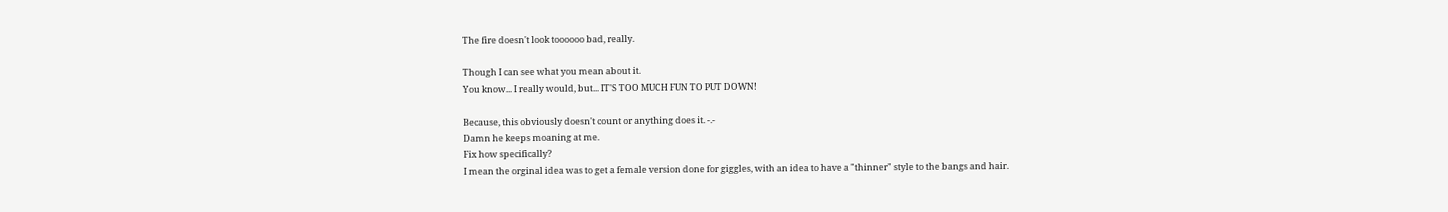The fire doesn't look toooooo bad, really.

Though I can see what you mean about it.
You know... I really would, but... IT'S TOO MUCH FUN TO PUT DOWN!

Because, this obviously doesn't count or anything does it. -.-
Damn he keeps moaning at me.
Fix how specifically?
I mean the orginal idea was to get a female version done for giggles, with an idea to have a "thinner" style to the bangs and hair.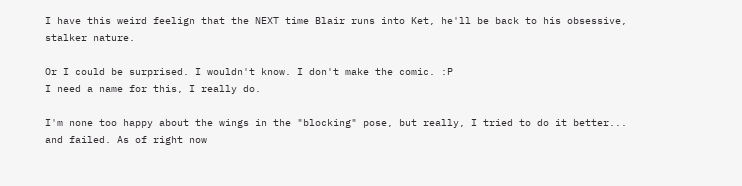I have this weird feelign that the NEXT time Blair runs into Ket, he'll be back to his obsessive, stalker nature.

Or I could be surprised. I wouldn't know. I don't make the comic. :P
I need a name for this, I really do.

I'm none too happy about the wings in the "blocking" pose, but really, I tried to do it better... and failed. As of right now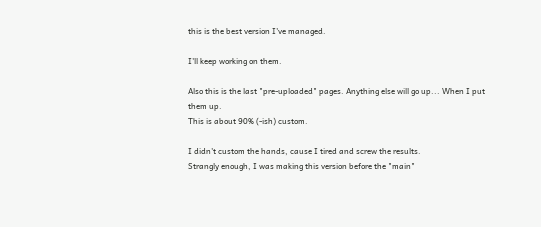this is the best version I've managed.

I'll keep working on them.

Also this is the last "pre-uploaded" pages. Anything else will go up... When I put them up.
This is about 90% (-ish) custom.

I didn't custom the hands, cause I tired and screw the results.
Strangly enough, I was making this version before the "main"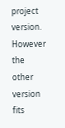project version. However the other version fits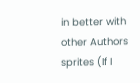in better with other Authors sprites (If I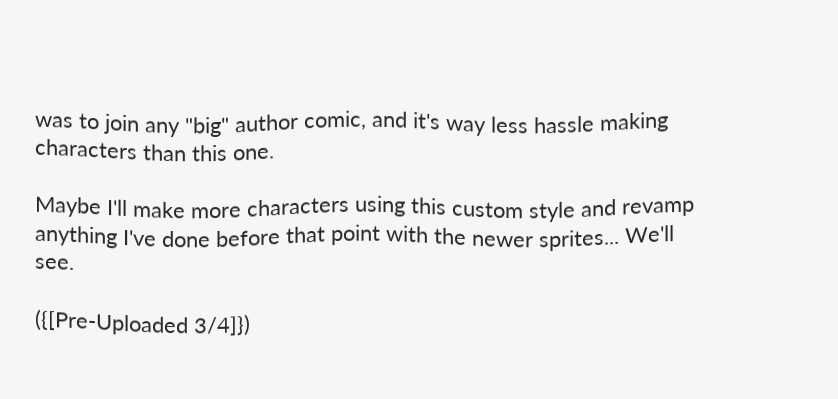was to join any "big" author comic, and it's way less hassle making characters than this one.

Maybe I'll make more characters using this custom style and revamp anything I've done before that point with the newer sprites... We'll see.

({[Pre-Uploaded 3/4]})